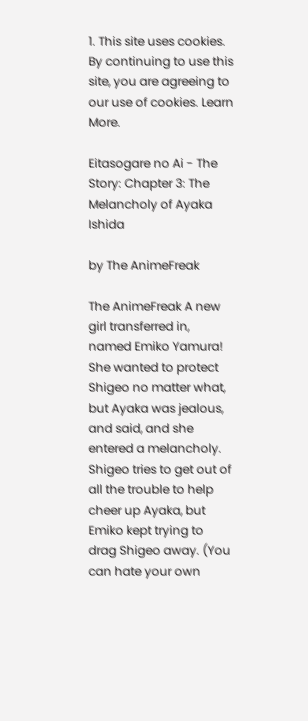1. This site uses cookies. By continuing to use this site, you are agreeing to our use of cookies. Learn More.

Eitasogare no Ai - The Story: Chapter 3: The Melancholy of Ayaka Ishida

by The AnimeFreak

The AnimeFreak A new girl transferred in, named Emiko Yamura! She wanted to protect Shigeo no matter what, but Ayaka was jealous, and said, and she entered a melancholy. Shigeo tries to get out of all the trouble to help cheer up Ayaka, but Emiko kept trying to drag Shigeo away. (You can hate your own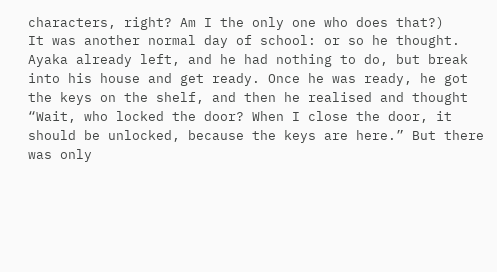characters, right? Am I the only one who does that?)
It was another normal day of school: or so he thought. Ayaka already left, and he had nothing to do, but break into his house and get ready. Once he was ready, he got the keys on the shelf, and then he realised and thought “Wait, who locked the door? When I close the door, it should be unlocked, because the keys are here.” But there was only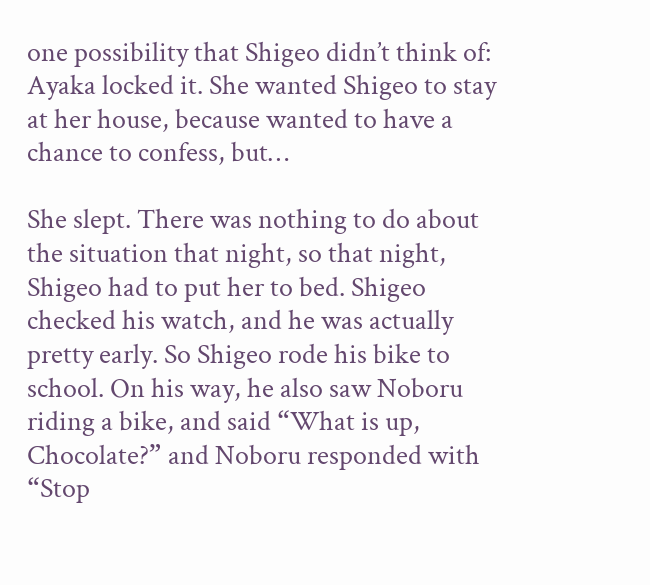one possibility that Shigeo didn’t think of: Ayaka locked it. She wanted Shigeo to stay at her house, because wanted to have a chance to confess, but…

She slept. There was nothing to do about the situation that night, so that night, Shigeo had to put her to bed. Shigeo checked his watch, and he was actually pretty early. So Shigeo rode his bike to school. On his way, he also saw Noboru riding a bike, and said “What is up, Chocolate?” and Noboru responded with “Stop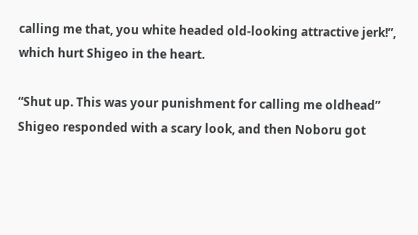calling me that, you white headed old-looking attractive jerk!”, which hurt Shigeo in the heart.

“Shut up. This was your punishment for calling me oldhead” Shigeo responded with a scary look, and then Noboru got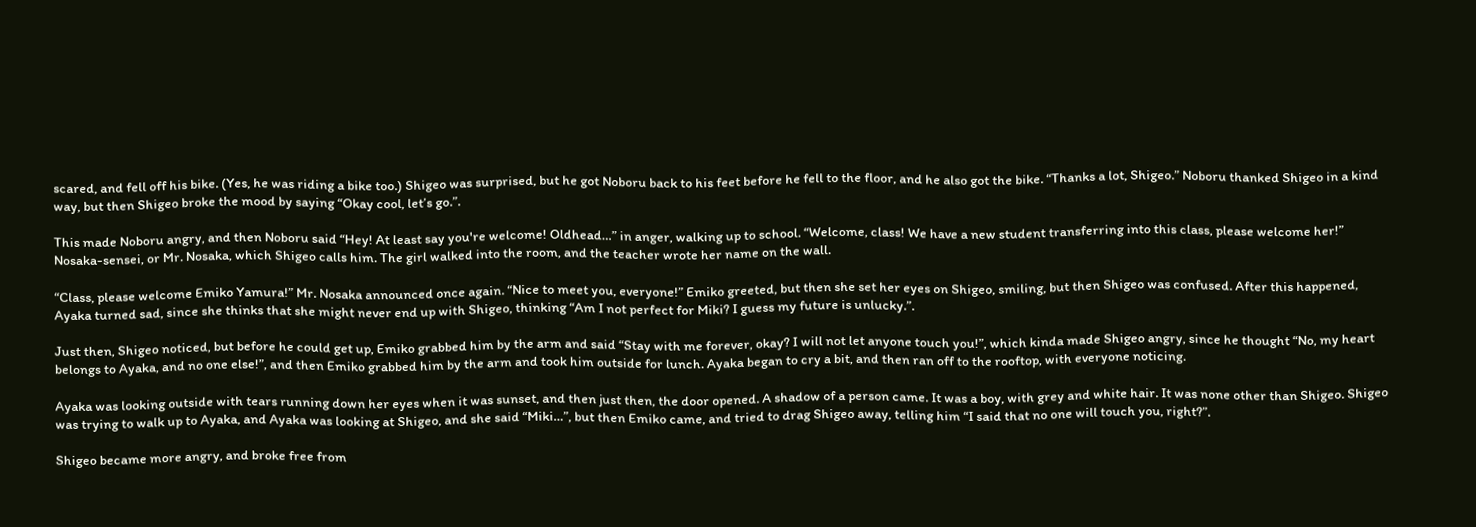scared, and fell off his bike. (Yes, he was riding a bike too.) Shigeo was surprised, but he got Noboru back to his feet before he fell to the floor, and he also got the bike. “Thanks a lot, Shigeo.” Noboru thanked Shigeo in a kind way, but then Shigeo broke the mood by saying “Okay cool, let’s go.”.

This made Noboru angry, and then Noboru said “Hey! At least say you're welcome! Oldhead…” in anger, walking up to school. “Welcome, class! We have a new student transferring into this class, please welcome her!” Nosaka-sensei, or Mr. Nosaka, which Shigeo calls him. The girl walked into the room, and the teacher wrote her name on the wall.

“Class, please welcome Emiko Yamura!” Mr. Nosaka announced once again. “Nice to meet you, everyone!” Emiko greeted, but then she set her eyes on Shigeo, smiling, but then Shigeo was confused. After this happened, Ayaka turned sad, since she thinks that she might never end up with Shigeo, thinking “Am I not perfect for Miki? I guess my future is unlucky.”.

Just then, Shigeo noticed, but before he could get up, Emiko grabbed him by the arm and said “Stay with me forever, okay? I will not let anyone touch you!”, which kinda made Shigeo angry, since he thought “No, my heart belongs to Ayaka, and no one else!”, and then Emiko grabbed him by the arm and took him outside for lunch. Ayaka began to cry a bit, and then ran off to the rooftop, with everyone noticing.

Ayaka was looking outside with tears running down her eyes when it was sunset, and then just then, the door opened. A shadow of a person came. It was a boy, with grey and white hair. It was none other than Shigeo. Shigeo was trying to walk up to Ayaka, and Ayaka was looking at Shigeo, and she said “Miki…”, but then Emiko came, and tried to drag Shigeo away, telling him “I said that no one will touch you, right?”.

Shigeo became more angry, and broke free from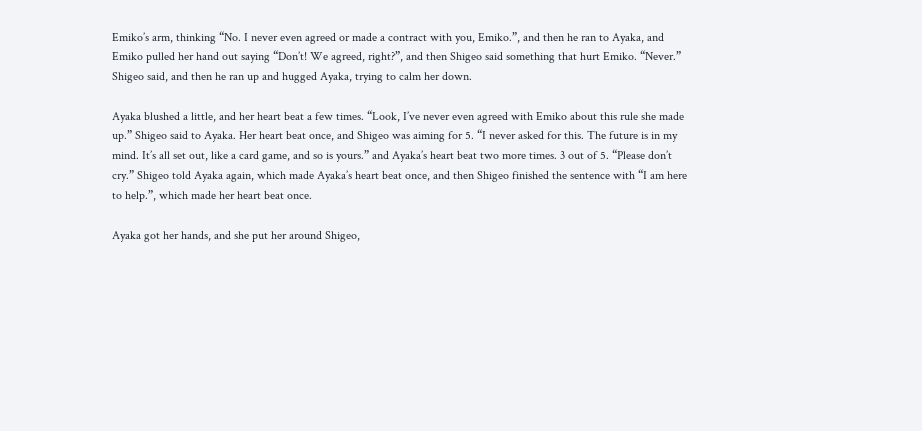Emiko’s arm, thinking “No. I never even agreed or made a contract with you, Emiko.”, and then he ran to Ayaka, and Emiko pulled her hand out saying “Don’t! We agreed, right?”, and then Shigeo said something that hurt Emiko. “Never.” Shigeo said, and then he ran up and hugged Ayaka, trying to calm her down.

Ayaka blushed a little, and her heart beat a few times. “Look, I’ve never even agreed with Emiko about this rule she made up.” Shigeo said to Ayaka. Her heart beat once, and Shigeo was aiming for 5. “I never asked for this. The future is in my mind. It’s all set out, like a card game, and so is yours.” and Ayaka’s heart beat two more times. 3 out of 5. “Please don’t cry.” Shigeo told Ayaka again, which made Ayaka’s heart beat once, and then Shigeo finished the sentence with “I am here to help.”, which made her heart beat once.

Ayaka got her hands, and she put her around Shigeo,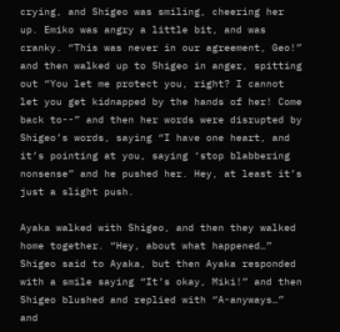crying, and Shigeo was smiling, cheering her up. Emiko was angry a little bit, and was cranky. “This was never in our agreement, Geo!” and then walked up to Shigeo in anger, spitting out “You let me protect you, right? I cannot let you get kidnapped by the hands of her! Come back to--” and then her words were disrupted by Shigeo’s words, saying “I have one heart, and it’s pointing at you, saying ‘stop blabbering nonsense” and he pushed her. Hey, at least it’s just a slight push.

Ayaka walked with Shigeo, and then they walked home together. “Hey, about what happened…” Shigeo said to Ayaka, but then Ayaka responded with a smile saying “It’s okay, Miki!” and then Shigeo blushed and replied with “A-anyways…” and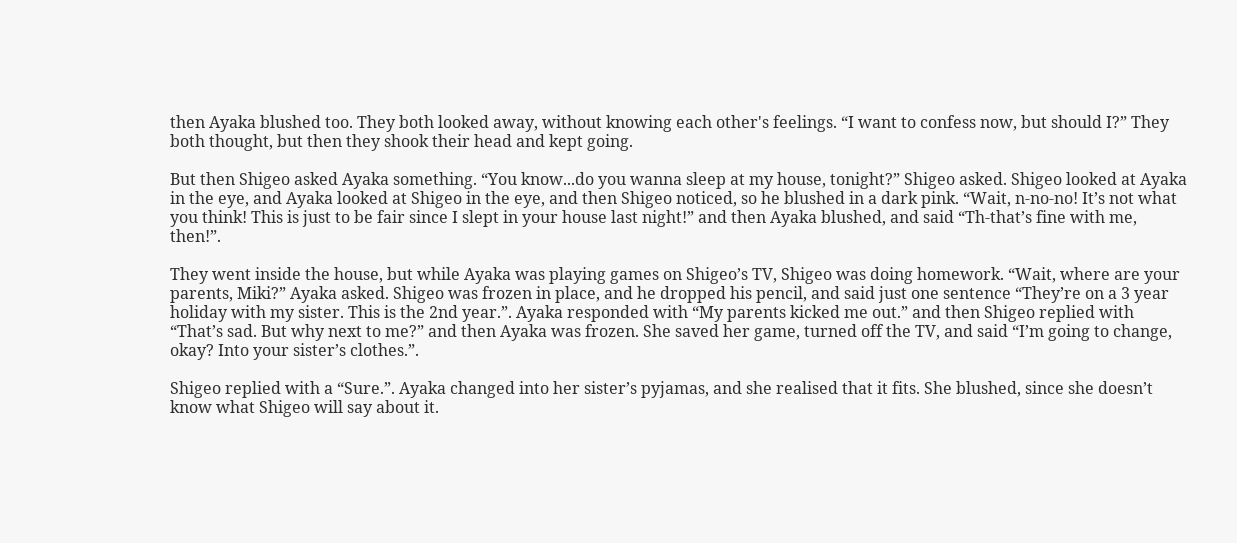then Ayaka blushed too. They both looked away, without knowing each other's feelings. “I want to confess now, but should I?” They both thought, but then they shook their head and kept going.

But then Shigeo asked Ayaka something. “You know...do you wanna sleep at my house, tonight?” Shigeo asked. Shigeo looked at Ayaka in the eye, and Ayaka looked at Shigeo in the eye, and then Shigeo noticed, so he blushed in a dark pink. “Wait, n-no-no! It’s not what you think! This is just to be fair since I slept in your house last night!” and then Ayaka blushed, and said “Th-that’s fine with me, then!”.

They went inside the house, but while Ayaka was playing games on Shigeo’s TV, Shigeo was doing homework. “Wait, where are your parents, Miki?” Ayaka asked. Shigeo was frozen in place, and he dropped his pencil, and said just one sentence “They’re on a 3 year holiday with my sister. This is the 2nd year.”. Ayaka responded with “My parents kicked me out.” and then Shigeo replied with “That’s sad. But why next to me?” and then Ayaka was frozen. She saved her game, turned off the TV, and said “I’m going to change, okay? Into your sister’s clothes.”.

Shigeo replied with a “Sure.”. Ayaka changed into her sister’s pyjamas, and she realised that it fits. She blushed, since she doesn’t know what Shigeo will say about it.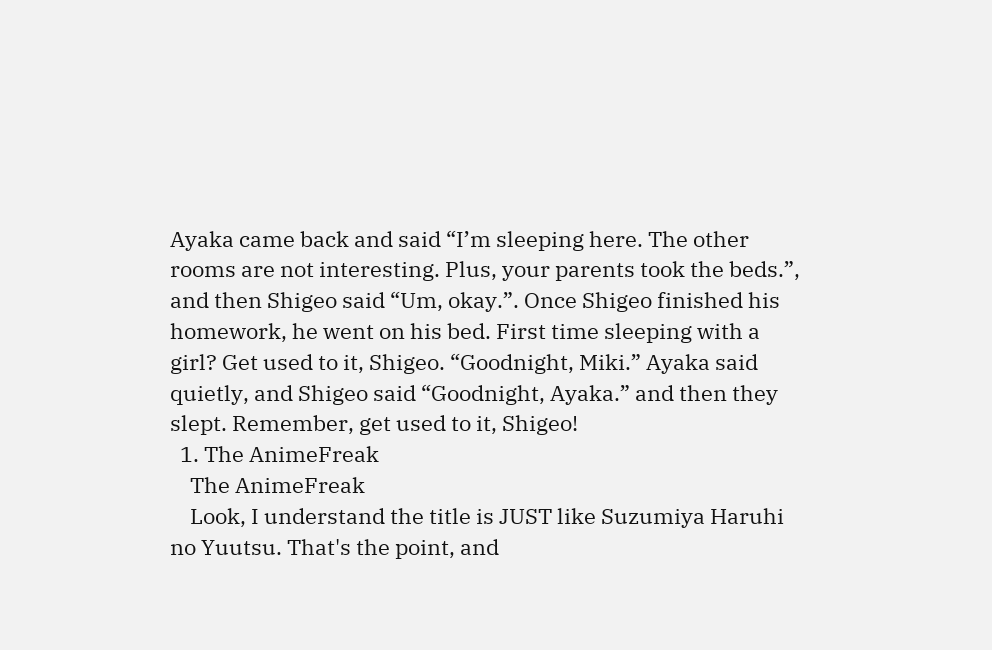Ayaka came back and said “I’m sleeping here. The other rooms are not interesting. Plus, your parents took the beds.”, and then Shigeo said “Um, okay.”. Once Shigeo finished his homework, he went on his bed. First time sleeping with a girl? Get used to it, Shigeo. “Goodnight, Miki.” Ayaka said quietly, and Shigeo said “Goodnight, Ayaka.” and then they slept. Remember, get used to it, Shigeo!
  1. The AnimeFreak
    The AnimeFreak
    Look, I understand the title is JUST like Suzumiya Haruhi no Yuutsu. That's the point, and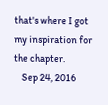that's where I got my inspiration for the chapter.
    Sep 24, 2016